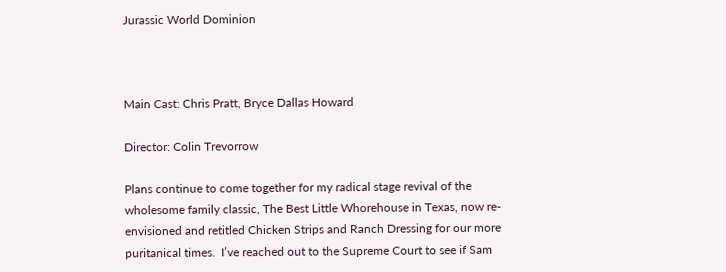Jurassic World Dominion



Main Cast: Chris Pratt, Bryce Dallas Howard

Director: Colin Trevorrow

Plans continue to come together for my radical stage revival of the wholesome family classic, The Best Little Whorehouse in Texas, now re-envisioned and retitled Chicken Strips and Ranch Dressing for our more puritanical times.  I’ve reached out to the Supreme Court to see if Sam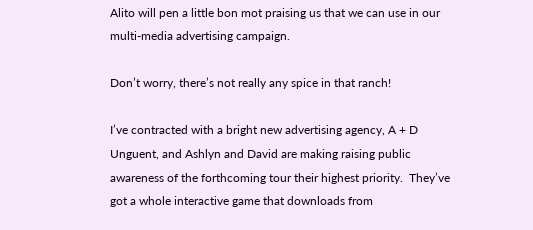Alito will pen a little bon mot praising us that we can use in our multi-media advertising campaign.

Don’t worry, there’s not really any spice in that ranch!

I’ve contracted with a bright new advertising agency, A + D Unguent, and Ashlyn and David are making raising public awareness of the forthcoming tour their highest priority.  They’ve got a whole interactive game that downloads from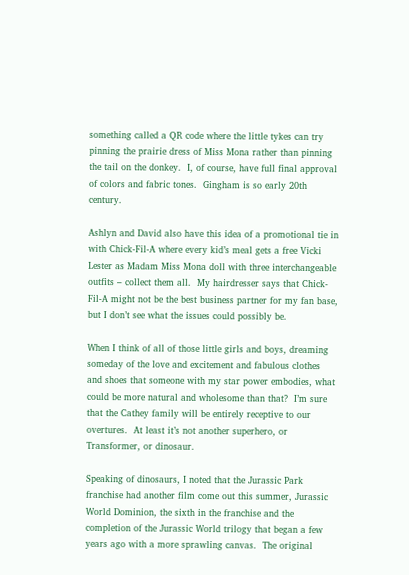something called a QR code where the little tykes can try pinning the prairie dress of Miss Mona rather than pinning the tail on the donkey.  I, of course, have full final approval of colors and fabric tones.  Gingham is so early 20th century.

Ashlyn and David also have this idea of a promotional tie in with Chick-Fil-A where every kid’s meal gets a free Vicki Lester as Madam Miss Mona doll with three interchangeable outfits – collect them all.  My hairdresser says that Chick-Fil-A might not be the best business partner for my fan base, but I don’t see what the issues could possibly be.

When I think of all of those little girls and boys, dreaming someday of the love and excitement and fabulous clothes and shoes that someone with my star power embodies, what could be more natural and wholesome than that?  I’m sure that the Cathey family will be entirely receptive to our overtures.  At least it’s not another superhero, or Transformer, or dinosaur.

Speaking of dinosaurs, I noted that the Jurassic Park franchise had another film come out this summer, Jurassic World Dominion, the sixth in the franchise and the completion of the Jurassic World trilogy that began a few years ago with a more sprawling canvas.  The original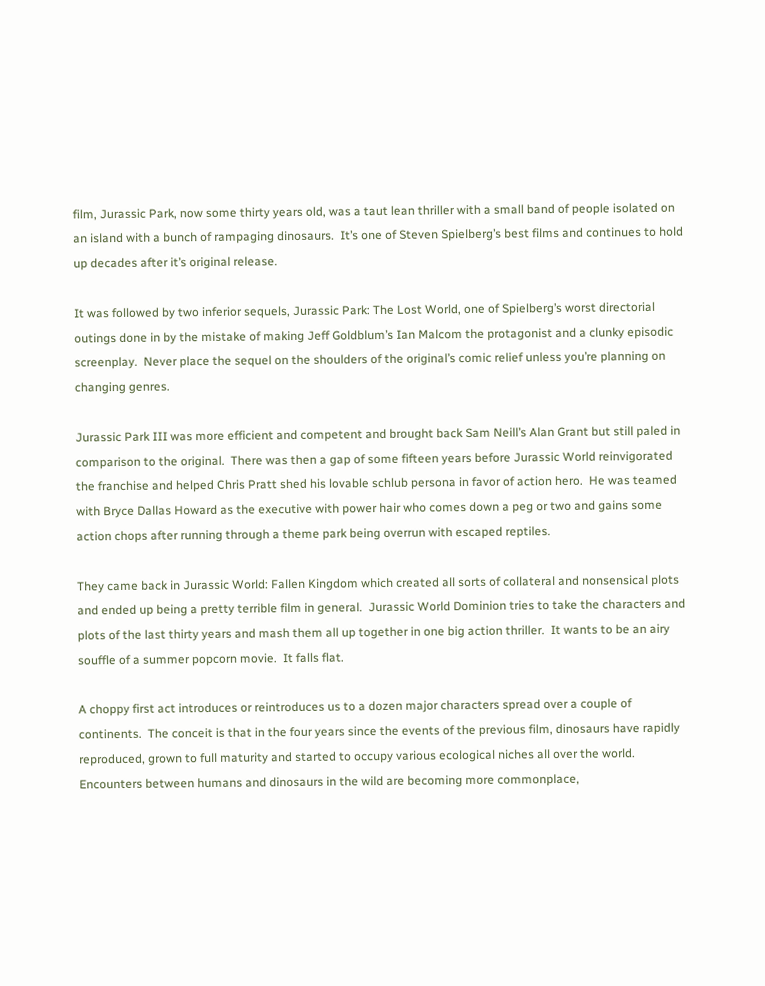film, Jurassic Park, now some thirty years old, was a taut lean thriller with a small band of people isolated on an island with a bunch of rampaging dinosaurs.  It’s one of Steven Spielberg’s best films and continues to hold up decades after it’s original release.

It was followed by two inferior sequels, Jurassic Park: The Lost World, one of Spielberg’s worst directorial outings done in by the mistake of making Jeff Goldblum’s Ian Malcom the protagonist and a clunky episodic screenplay.  Never place the sequel on the shoulders of the original’s comic relief unless you’re planning on changing genres.

Jurassic Park III was more efficient and competent and brought back Sam Neill’s Alan Grant but still paled in comparison to the original.  There was then a gap of some fifteen years before Jurassic World reinvigorated the franchise and helped Chris Pratt shed his lovable schlub persona in favor of action hero.  He was teamed with Bryce Dallas Howard as the executive with power hair who comes down a peg or two and gains some action chops after running through a theme park being overrun with escaped reptiles.

They came back in Jurassic World: Fallen Kingdom which created all sorts of collateral and nonsensical plots and ended up being a pretty terrible film in general.  Jurassic World Dominion tries to take the characters and plots of the last thirty years and mash them all up together in one big action thriller.  It wants to be an airy souffle of a summer popcorn movie.  It falls flat.

A choppy first act introduces or reintroduces us to a dozen major characters spread over a couple of continents.  The conceit is that in the four years since the events of the previous film, dinosaurs have rapidly reproduced, grown to full maturity and started to occupy various ecological niches all over the world.  Encounters between humans and dinosaurs in the wild are becoming more commonplace,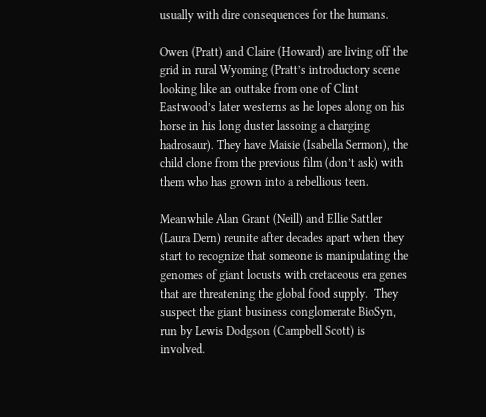usually with dire consequences for the humans.

Owen (Pratt) and Claire (Howard) are living off the grid in rural Wyoming (Pratt’s introductory scene looking like an outtake from one of Clint Eastwood’s later westerns as he lopes along on his horse in his long duster lassoing a charging hadrosaur). They have Maisie (Isabella Sermon), the child clone from the previous film (don’t ask) with them who has grown into a rebellious teen.

Meanwhile Alan Grant (Neill) and Ellie Sattler (Laura Dern) reunite after decades apart when they start to recognize that someone is manipulating the genomes of giant locusts with cretaceous era genes that are threatening the global food supply.  They suspect the giant business conglomerate BioSyn, run by Lewis Dodgson (Campbell Scott) is involved.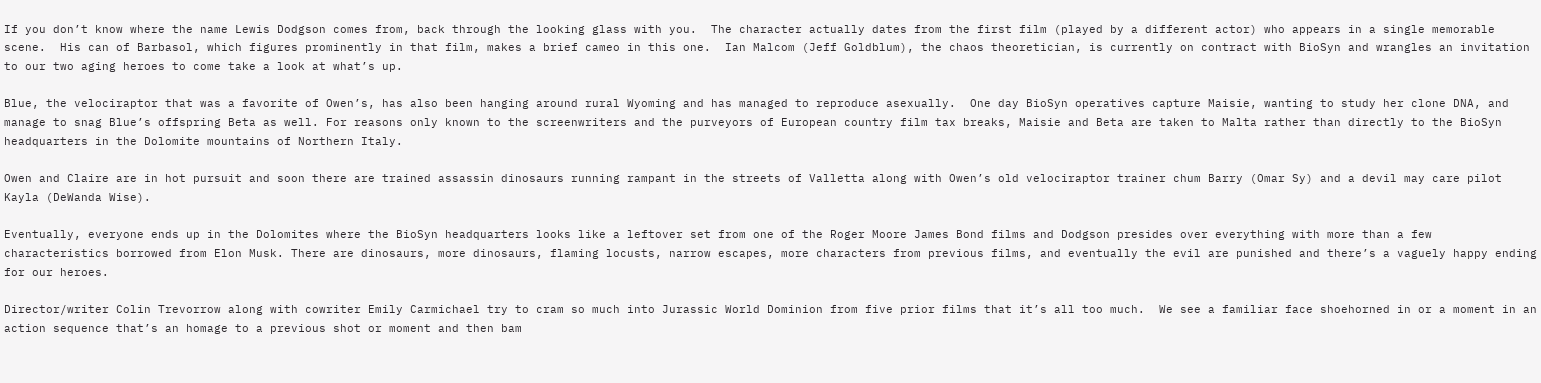If you don’t know where the name Lewis Dodgson comes from, back through the looking glass with you.  The character actually dates from the first film (played by a different actor) who appears in a single memorable scene.  His can of Barbasol, which figures prominently in that film, makes a brief cameo in this one.  Ian Malcom (Jeff Goldblum), the chaos theoretician, is currently on contract with BioSyn and wrangles an invitation to our two aging heroes to come take a look at what’s up.

Blue, the velociraptor that was a favorite of Owen’s, has also been hanging around rural Wyoming and has managed to reproduce asexually.  One day BioSyn operatives capture Maisie, wanting to study her clone DNA, and manage to snag Blue’s offspring Beta as well. For reasons only known to the screenwriters and the purveyors of European country film tax breaks, Maisie and Beta are taken to Malta rather than directly to the BioSyn headquarters in the Dolomite mountains of Northern Italy.

Owen and Claire are in hot pursuit and soon there are trained assassin dinosaurs running rampant in the streets of Valletta along with Owen’s old velociraptor trainer chum Barry (Omar Sy) and a devil may care pilot Kayla (DeWanda Wise).

Eventually, everyone ends up in the Dolomites where the BioSyn headquarters looks like a leftover set from one of the Roger Moore James Bond films and Dodgson presides over everything with more than a few characteristics borrowed from Elon Musk. There are dinosaurs, more dinosaurs, flaming locusts, narrow escapes, more characters from previous films, and eventually the evil are punished and there’s a vaguely happy ending for our heroes.

Director/writer Colin Trevorrow along with cowriter Emily Carmichael try to cram so much into Jurassic World Dominion from five prior films that it’s all too much.  We see a familiar face shoehorned in or a moment in an action sequence that’s an homage to a previous shot or moment and then bam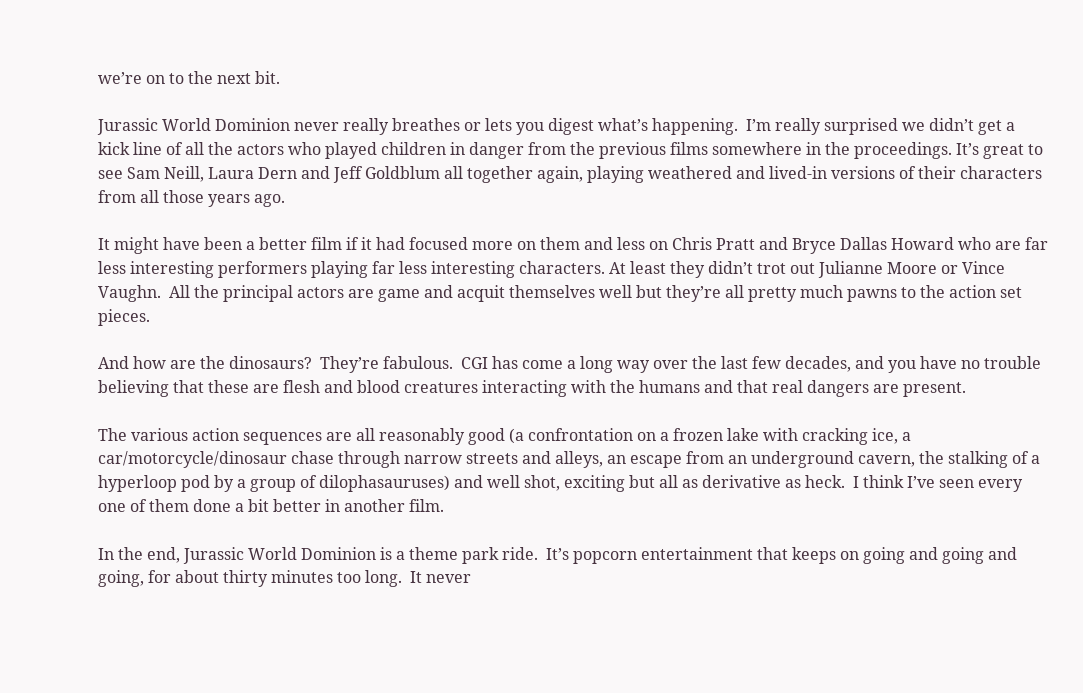we’re on to the next bit.

Jurassic World Dominion never really breathes or lets you digest what’s happening.  I’m really surprised we didn’t get a kick line of all the actors who played children in danger from the previous films somewhere in the proceedings. It’s great to see Sam Neill, Laura Dern and Jeff Goldblum all together again, playing weathered and lived-in versions of their characters from all those years ago.

It might have been a better film if it had focused more on them and less on Chris Pratt and Bryce Dallas Howard who are far less interesting performers playing far less interesting characters. At least they didn’t trot out Julianne Moore or Vince Vaughn.  All the principal actors are game and acquit themselves well but they’re all pretty much pawns to the action set pieces.

And how are the dinosaurs?  They’re fabulous.  CGI has come a long way over the last few decades, and you have no trouble believing that these are flesh and blood creatures interacting with the humans and that real dangers are present.

The various action sequences are all reasonably good (a confrontation on a frozen lake with cracking ice, a car/motorcycle/dinosaur chase through narrow streets and alleys, an escape from an underground cavern, the stalking of a hyperloop pod by a group of dilophasauruses) and well shot, exciting but all as derivative as heck.  I think I’ve seen every one of them done a bit better in another film.

In the end, Jurassic World Dominion is a theme park ride.  It’s popcorn entertainment that keeps on going and going and going, for about thirty minutes too long.  It never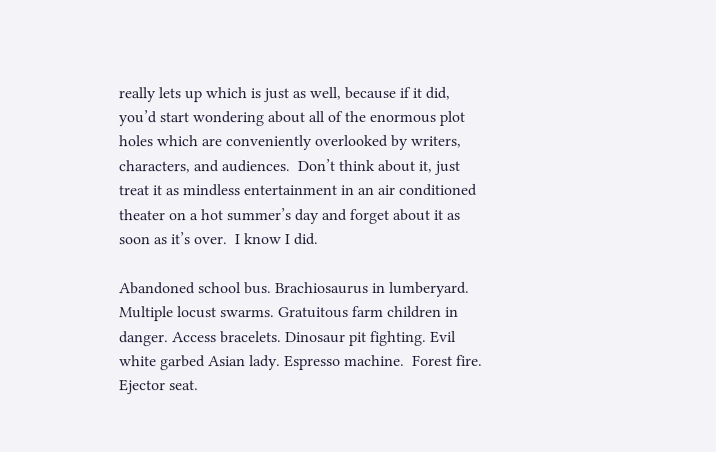really lets up which is just as well, because if it did, you’d start wondering about all of the enormous plot holes which are conveniently overlooked by writers, characters, and audiences.  Don’t think about it, just treat it as mindless entertainment in an air conditioned theater on a hot summer’s day and forget about it as soon as it’s over.  I know I did.

Abandoned school bus. Brachiosaurus in lumberyard. Multiple locust swarms. Gratuitous farm children in danger. Access bracelets. Dinosaur pit fighting. Evil white garbed Asian lady. Espresso machine.  Forest fire. Ejector seat.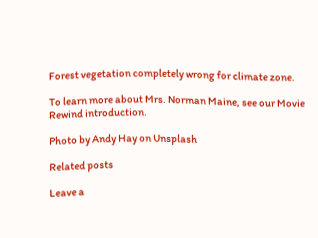Forest vegetation completely wrong for climate zone.

To learn more about Mrs. Norman Maine, see our Movie Rewind introduction.

Photo by Andy Hay on Unsplash

Related posts

Leave a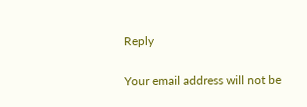Reply

Your email address will not be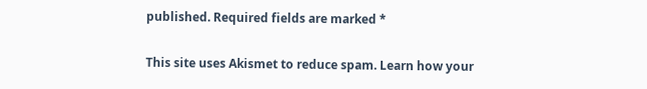published. Required fields are marked *

This site uses Akismet to reduce spam. Learn how your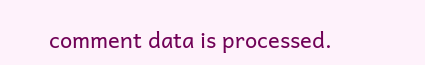comment data is processed.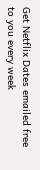Get Netflix Dates emailed free to you every week